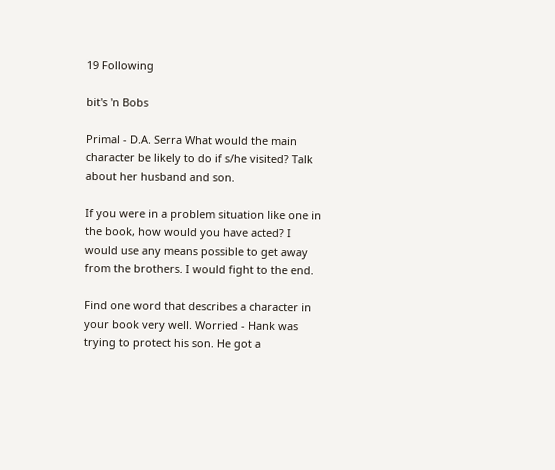19 Following

bit's 'n Bobs

Primal - D.A. Serra What would the main character be likely to do if s/he visited? Talk about her husband and son.

If you were in a problem situation like one in the book, how would you have acted? I would use any means possible to get away from the brothers. I would fight to the end.

Find one word that describes a character in your book very well. Worried - Hank was trying to protect his son. He got a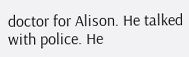doctor for Alison. He talked with police. He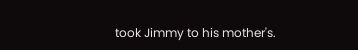took Jimmy to his mother's.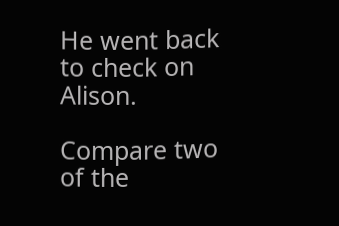He went back to check on Alison.

Compare two of the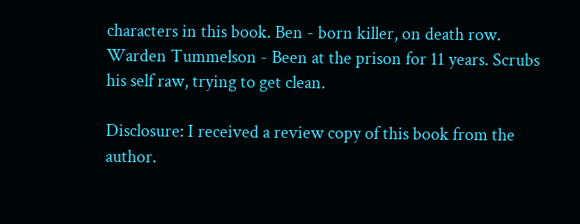characters in this book. Ben - born killer, on death row. Warden Tummelson - Been at the prison for 11 years. Scrubs his self raw, trying to get clean.

Disclosure: I received a review copy of this book from the author.